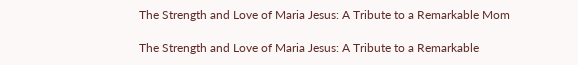The Strength and Love of Maria Jesus: A Tribute to a Remarkable Mom

The Strength and Love of Maria Jesus: A Tribute to a Remarkable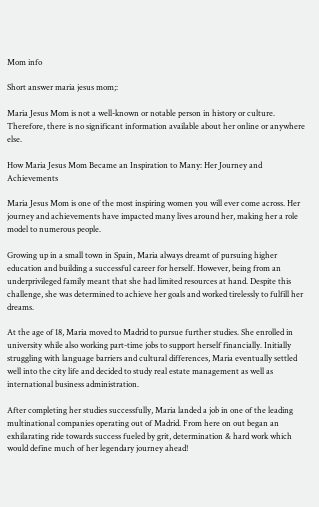Mom info

Short answer maria jesus mom;:

Maria Jesus Mom is not a well-known or notable person in history or culture. Therefore, there is no significant information available about her online or anywhere else.

How Maria Jesus Mom Became an Inspiration to Many: Her Journey and Achievements

Maria Jesus Mom is one of the most inspiring women you will ever come across. Her journey and achievements have impacted many lives around her, making her a role model to numerous people.

Growing up in a small town in Spain, Maria always dreamt of pursuing higher education and building a successful career for herself. However, being from an underprivileged family meant that she had limited resources at hand. Despite this challenge, she was determined to achieve her goals and worked tirelessly to fulfill her dreams.

At the age of 18, Maria moved to Madrid to pursue further studies. She enrolled in university while also working part-time jobs to support herself financially. Initially struggling with language barriers and cultural differences, Maria eventually settled well into the city life and decided to study real estate management as well as international business administration.

After completing her studies successfully, Maria landed a job in one of the leading multinational companies operating out of Madrid. From here on out began an exhilarating ride towards success fueled by grit, determination & hard work which would define much of her legendary journey ahead!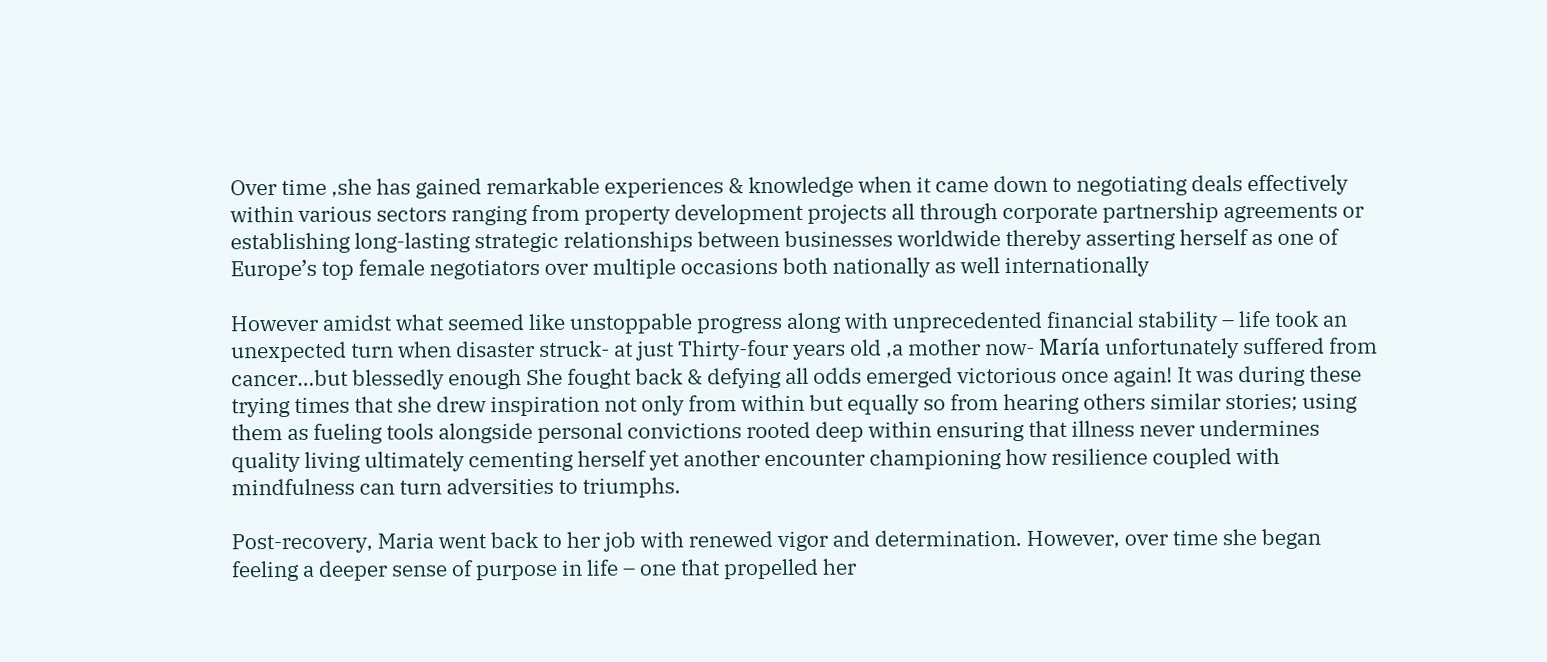Over time ,she has gained remarkable experiences & knowledge when it came down to negotiating deals effectively within various sectors ranging from property development projects all through corporate partnership agreements or establishing long-lasting strategic relationships between businesses worldwide thereby asserting herself as one of Europe’s top female negotiators over multiple occasions both nationally as well internationally

However amidst what seemed like unstoppable progress along with unprecedented financial stability – life took an unexpected turn when disaster struck- at just Thirty-four years old ,a mother now- María unfortunately suffered from cancer…but blessedly enough She fought back & defying all odds emerged victorious once again! It was during these trying times that she drew inspiration not only from within but equally so from hearing others similar stories; using them as fueling tools alongside personal convictions rooted deep within ensuring that illness never undermines quality living ultimately cementing herself yet another encounter championing how resilience coupled with mindfulness can turn adversities to triumphs.

Post-recovery, Maria went back to her job with renewed vigor and determination. However, over time she began feeling a deeper sense of purpose in life – one that propelled her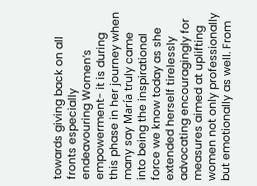towards giving back on all fronts especially endeavouring Women’s empowerment- it is during this phase in her journey when many say María truly came into being the inspirational force we know today as she extended herself tirelessly advocating encouragingly for measures aimed at uplifting women not only professionally but emotionally as well. From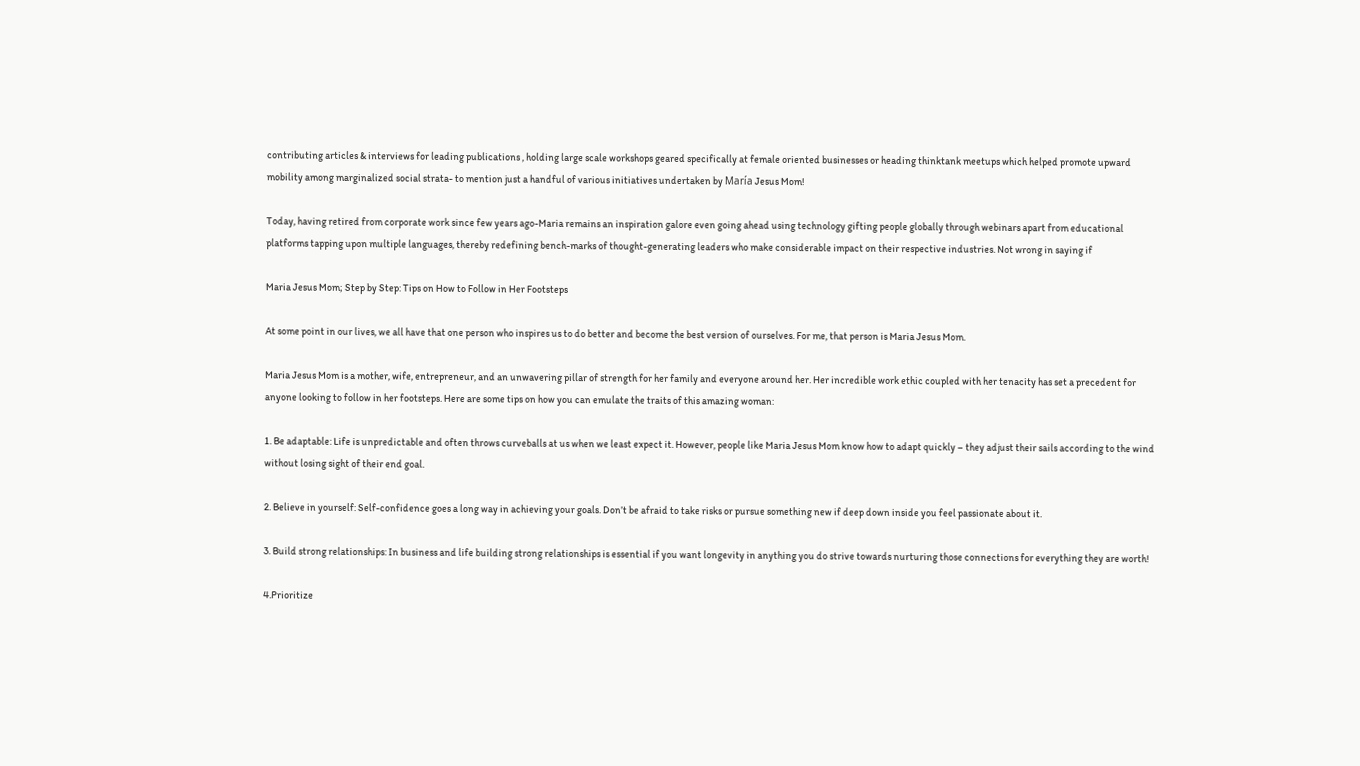contributing articles & interviews for leading publications , holding large scale workshops geared specifically at female oriented businesses or heading thinktank meetups which helped promote upward mobility among marginalized social strata- to mention just a handful of various initiatives undertaken by María Jesus Mom!

Today, having retired from corporate work since few years ago-Maria remains an inspiration galore even going ahead using technology gifting people globally through webinars apart from educational platforms tapping upon multiple languages, thereby redefining bench-marks of thought-generating leaders who make considerable impact on their respective industries. Not wrong in saying if

Maria Jesus Mom; Step by Step: Tips on How to Follow in Her Footsteps

At some point in our lives, we all have that one person who inspires us to do better and become the best version of ourselves. For me, that person is Maria Jesus Mom.

Maria Jesus Mom is a mother, wife, entrepreneur, and an unwavering pillar of strength for her family and everyone around her. Her incredible work ethic coupled with her tenacity has set a precedent for anyone looking to follow in her footsteps. Here are some tips on how you can emulate the traits of this amazing woman:

1. Be adaptable: Life is unpredictable and often throws curveballs at us when we least expect it. However, people like Maria Jesus Mom know how to adapt quickly – they adjust their sails according to the wind without losing sight of their end goal.

2. Believe in yourself: Self-confidence goes a long way in achieving your goals. Don’t be afraid to take risks or pursue something new if deep down inside you feel passionate about it.

3. Build strong relationships: In business and life building strong relationships is essential if you want longevity in anything you do strive towards nurturing those connections for everything they are worth!

4.Prioritize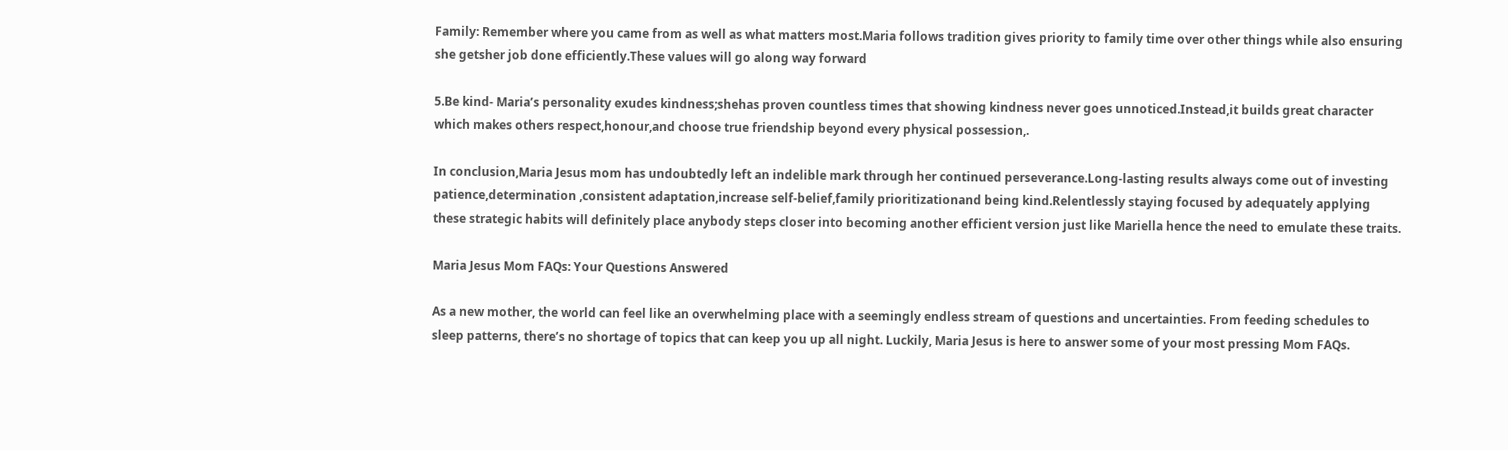Family: Remember where you came from as well as what matters most.Maria follows tradition gives priority to family time over other things while also ensuring she getsher job done efficiently.These values will go along way forward

5.Be kind- Maria’s personality exudes kindness;shehas proven countless times that showing kindness never goes unnoticed.Instead,it builds great character which makes others respect,honour,and choose true friendship beyond every physical possession,.

In conclusion,Maria Jesus mom has undoubtedly left an indelible mark through her continued perseverance.Long-lasting results always come out of investing patience,determination ,consistent adaptation,increase self-belief,family prioritizationand being kind.Relentlessly staying focused by adequately applying these strategic habits will definitely place anybody steps closer into becoming another efficient version just like Mariella hence the need to emulate these traits.

Maria Jesus Mom FAQs: Your Questions Answered

As a new mother, the world can feel like an overwhelming place with a seemingly endless stream of questions and uncertainties. From feeding schedules to sleep patterns, there’s no shortage of topics that can keep you up all night. Luckily, Maria Jesus is here to answer some of your most pressing Mom FAQs.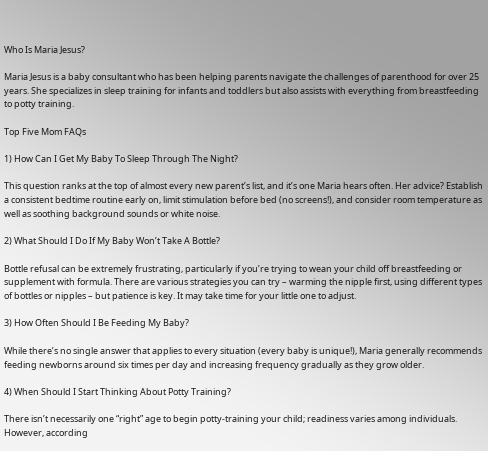Who Is Maria Jesus?

Maria Jesus is a baby consultant who has been helping parents navigate the challenges of parenthood for over 25 years. She specializes in sleep training for infants and toddlers but also assists with everything from breastfeeding to potty training.

Top Five Mom FAQs

1) How Can I Get My Baby To Sleep Through The Night?

This question ranks at the top of almost every new parent’s list, and it’s one Maria hears often. Her advice? Establish a consistent bedtime routine early on, limit stimulation before bed (no screens!), and consider room temperature as well as soothing background sounds or white noise.

2) What Should I Do If My Baby Won’t Take A Bottle?

Bottle refusal can be extremely frustrating, particularly if you’re trying to wean your child off breastfeeding or supplement with formula. There are various strategies you can try – warming the nipple first, using different types of bottles or nipples – but patience is key. It may take time for your little one to adjust.

3) How Often Should I Be Feeding My Baby?

While there’s no single answer that applies to every situation (every baby is unique!), Maria generally recommends feeding newborns around six times per day and increasing frequency gradually as they grow older.

4) When Should I Start Thinking About Potty Training?

There isn’t necessarily one “right” age to begin potty-training your child; readiness varies among individuals. However, according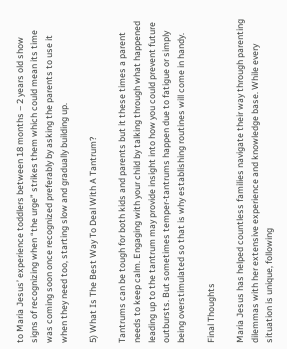to Maria Jesus’ experience toddlers between 18 months – 2 years old show signs of recognizing when “the urge” strikes them which could mean its time was coming soon once recognized preferably by asking the parents to use it when they need too, starting slow and gradually building up.

5) What Is The Best Way To Deal With A Tantrum?

Tantrums can be tough for both kids and parents but it these times a parent needs to keep calm. Engaging with your child by talking through what happened leading up to the tantrum may provide insight into how you could prevent future outbursts. But sometimes temper-tantrums happen due to fatigue or simply being overstimulated so that is why establishing routines will come in handy.

Final Thoughts

Maria Jesus has helped countless families navigate their way through parenting dilemmas with her extensive experience and knowledge base. While every situation is unique, following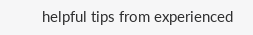helpful tips from experienced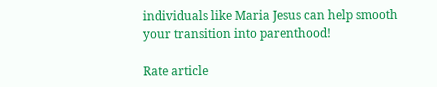individuals like Maria Jesus can help smooth your transition into parenthood!

Rate article